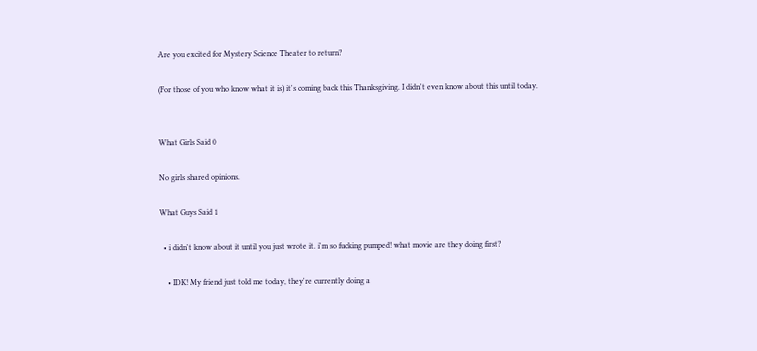Are you excited for Mystery Science Theater to return?

(For those of you who know what it is) it's coming back this Thanksgiving. I didn't even know about this until today.


What Girls Said 0

No girls shared opinions.

What Guys Said 1

  • i didn't know about it until you just wrote it. i'm so fucking pumped! what movie are they doing first?

    • IDK! My friend just told me today, they're currently doing a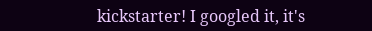kickstarter! I googled it, it's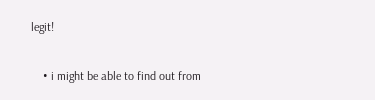legit!

    • i might be able to find out from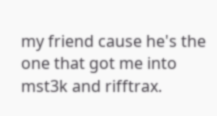my friend cause he's the one that got me into mst3k and rifftrax.